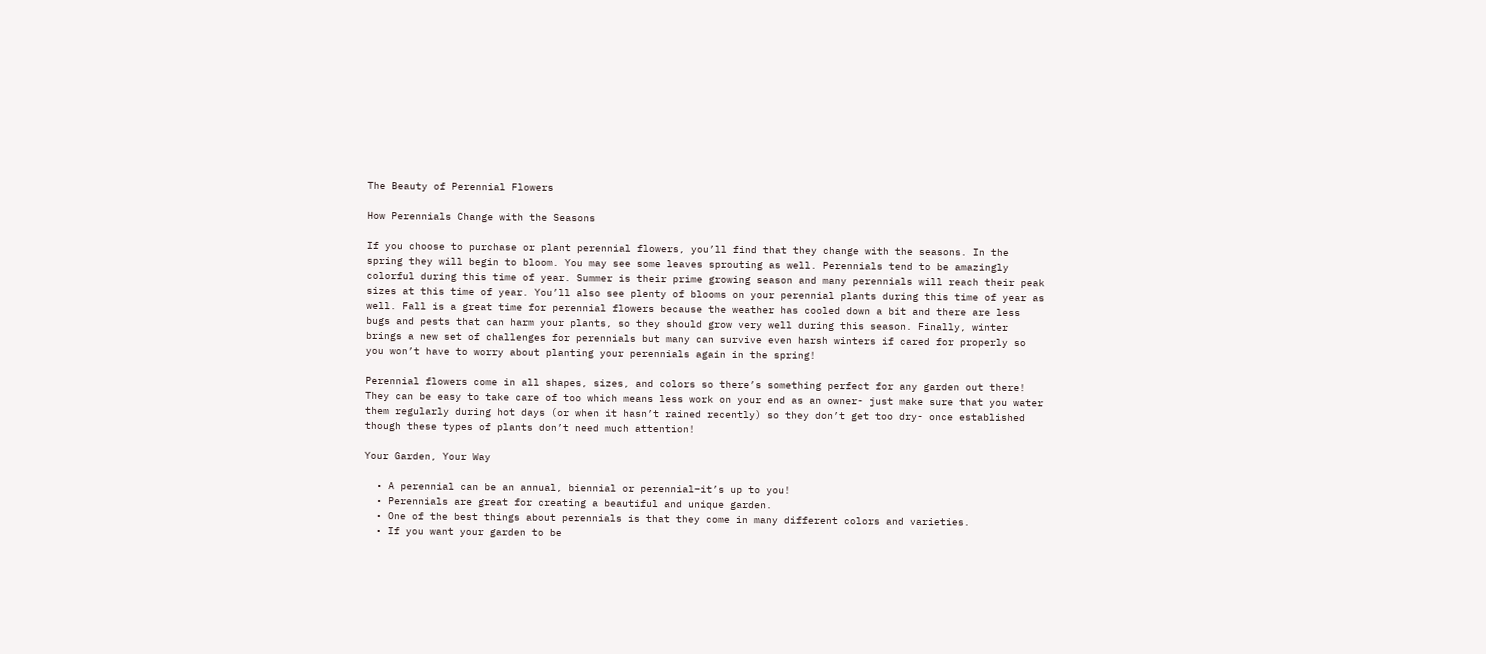The Beauty of Perennial Flowers

How Perennials Change with the Seasons

If you choose to purchase or plant perennial flowers, you’ll find that they change with the seasons. In the spring they will begin to bloom. You may see some leaves sprouting as well. Perennials tend to be amazingly colorful during this time of year. Summer is their prime growing season and many perennials will reach their peak sizes at this time of year. You’ll also see plenty of blooms on your perennial plants during this time of year as well. Fall is a great time for perennial flowers because the weather has cooled down a bit and there are less bugs and pests that can harm your plants, so they should grow very well during this season. Finally, winter brings a new set of challenges for perennials but many can survive even harsh winters if cared for properly so you won’t have to worry about planting your perennials again in the spring!

Perennial flowers come in all shapes, sizes, and colors so there’s something perfect for any garden out there! They can be easy to take care of too which means less work on your end as an owner- just make sure that you water them regularly during hot days (or when it hasn’t rained recently) so they don’t get too dry- once established though these types of plants don’t need much attention!

Your Garden, Your Way

  • A perennial can be an annual, biennial or perennial–it’s up to you!
  • Perennials are great for creating a beautiful and unique garden.
  • One of the best things about perennials is that they come in many different colors and varieties.
  • If you want your garden to be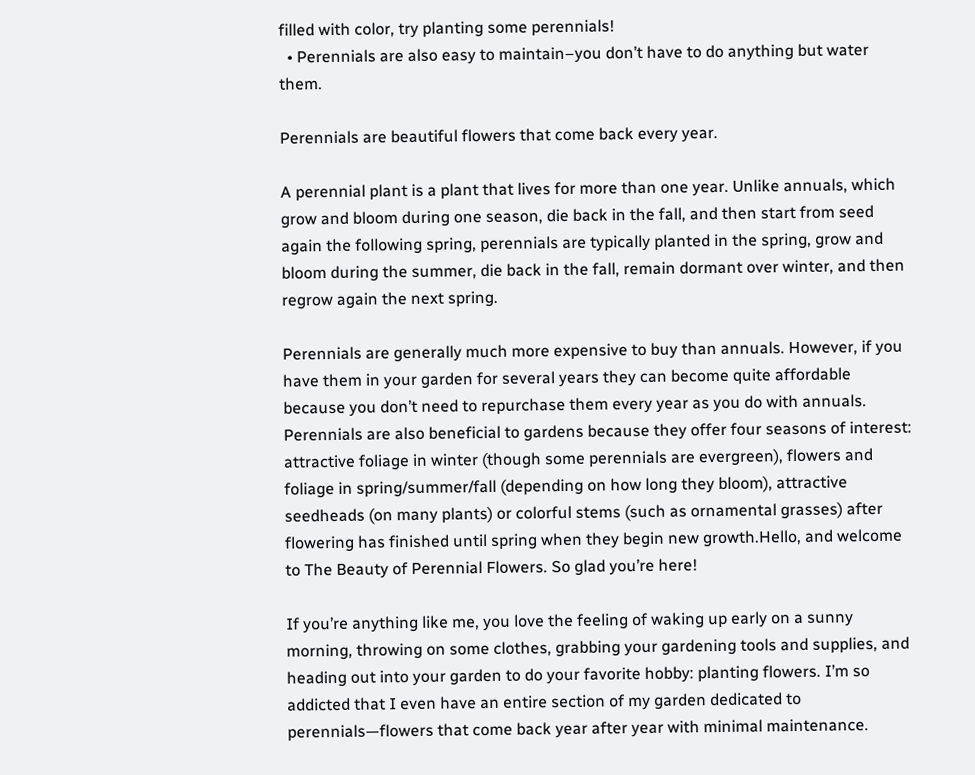filled with color, try planting some perennials!
  • Perennials are also easy to maintain–you don’t have to do anything but water them.

Perennials are beautiful flowers that come back every year.

A perennial plant is a plant that lives for more than one year. Unlike annuals, which grow and bloom during one season, die back in the fall, and then start from seed again the following spring, perennials are typically planted in the spring, grow and bloom during the summer, die back in the fall, remain dormant over winter, and then regrow again the next spring.

Perennials are generally much more expensive to buy than annuals. However, if you have them in your garden for several years they can become quite affordable because you don’t need to repurchase them every year as you do with annuals. Perennials are also beneficial to gardens because they offer four seasons of interest: attractive foliage in winter (though some perennials are evergreen), flowers and foliage in spring/summer/fall (depending on how long they bloom), attractive seedheads (on many plants) or colorful stems (such as ornamental grasses) after flowering has finished until spring when they begin new growth.Hello, and welcome to The Beauty of Perennial Flowers. So glad you’re here!

If you’re anything like me, you love the feeling of waking up early on a sunny morning, throwing on some clothes, grabbing your gardening tools and supplies, and heading out into your garden to do your favorite hobby: planting flowers. I’m so addicted that I even have an entire section of my garden dedicated to perennials—flowers that come back year after year with minimal maintenance.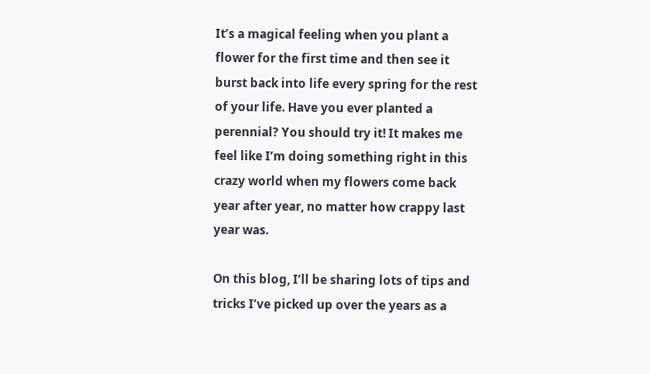It’s a magical feeling when you plant a flower for the first time and then see it burst back into life every spring for the rest of your life. Have you ever planted a perennial? You should try it! It makes me feel like I’m doing something right in this crazy world when my flowers come back year after year, no matter how crappy last year was.

On this blog, I’ll be sharing lots of tips and tricks I’ve picked up over the years as a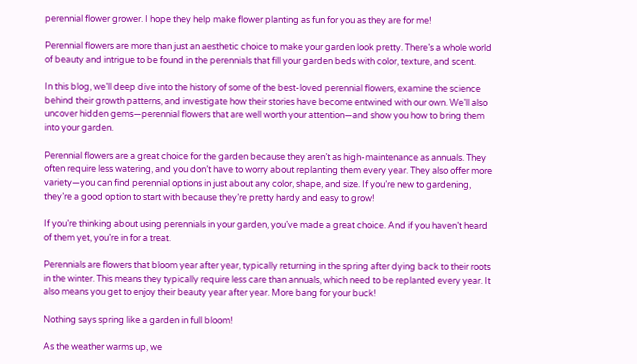perennial flower grower. I hope they help make flower planting as fun for you as they are for me!

Perennial flowers are more than just an aesthetic choice to make your garden look pretty. There’s a whole world of beauty and intrigue to be found in the perennials that fill your garden beds with color, texture, and scent.

In this blog, we’ll deep dive into the history of some of the best-loved perennial flowers, examine the science behind their growth patterns, and investigate how their stories have become entwined with our own. We’ll also uncover hidden gems—perennial flowers that are well worth your attention—and show you how to bring them into your garden.

Perennial flowers are a great choice for the garden because they aren’t as high-maintenance as annuals. They often require less watering, and you don’t have to worry about replanting them every year. They also offer more variety—you can find perennial options in just about any color, shape, and size. If you’re new to gardening, they’re a good option to start with because they’re pretty hardy and easy to grow!

If you’re thinking about using perennials in your garden, you’ve made a great choice. And if you haven’t heard of them yet, you’re in for a treat.

Perennials are flowers that bloom year after year, typically returning in the spring after dying back to their roots in the winter. This means they typically require less care than annuals, which need to be replanted every year. It also means you get to enjoy their beauty year after year. More bang for your buck!

Nothing says spring like a garden in full bloom!

As the weather warms up, we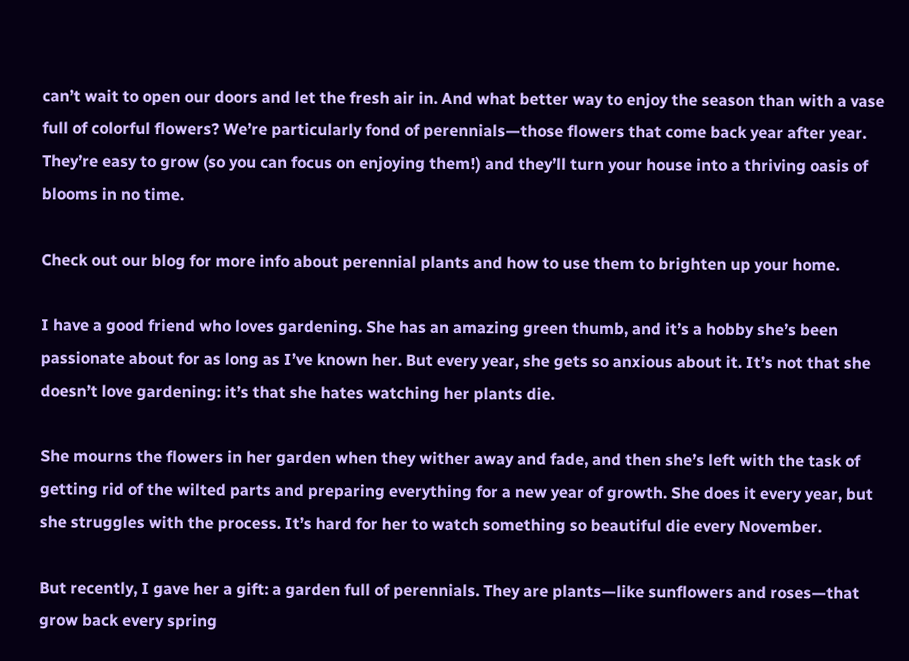can’t wait to open our doors and let the fresh air in. And what better way to enjoy the season than with a vase full of colorful flowers? We’re particularly fond of perennials—those flowers that come back year after year. They’re easy to grow (so you can focus on enjoying them!) and they’ll turn your house into a thriving oasis of blooms in no time.

Check out our blog for more info about perennial plants and how to use them to brighten up your home.

I have a good friend who loves gardening. She has an amazing green thumb, and it’s a hobby she’s been passionate about for as long as I’ve known her. But every year, she gets so anxious about it. It’s not that she doesn’t love gardening: it’s that she hates watching her plants die.

She mourns the flowers in her garden when they wither away and fade, and then she’s left with the task of getting rid of the wilted parts and preparing everything for a new year of growth. She does it every year, but she struggles with the process. It’s hard for her to watch something so beautiful die every November.

But recently, I gave her a gift: a garden full of perennials. They are plants—like sunflowers and roses—that grow back every spring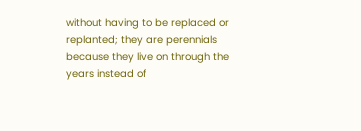without having to be replaced or replanted; they are perennials because they live on through the years instead of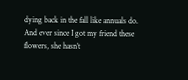dying back in the fall like annuals do. And ever since I got my friend these flowers, she hasn’t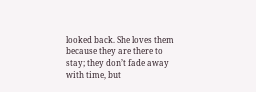looked back. She loves them because they are there to stay; they don’t fade away with time, but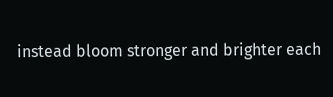instead bloom stronger and brighter each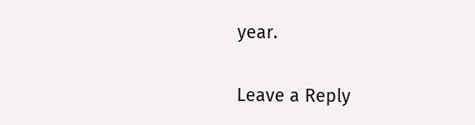year.

Leave a Reply